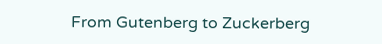From Gutenberg to Zuckerberg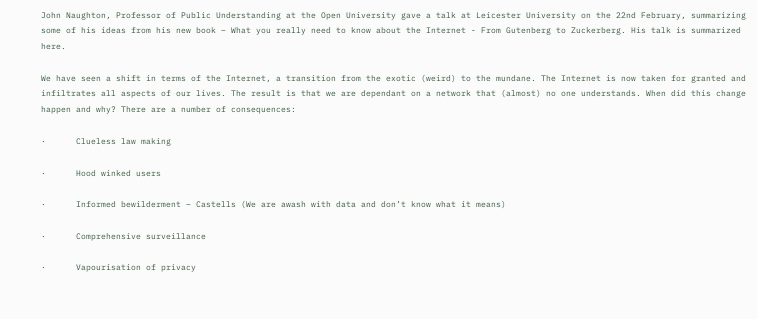John Naughton, Professor of Public Understanding at the Open University gave a talk at Leicester University on the 22nd February, summarizing some of his ideas from his new book – What you really need to know about the Internet - From Gutenberg to Zuckerberg. His talk is summarized here.

We have seen a shift in terms of the Internet, a transition from the exotic (weird) to the mundane. The Internet is now taken for granted and infiltrates all aspects of our lives. The result is that we are dependant on a network that (almost) no one understands. When did this change happen and why? There are a number of consequences:

·      Clueless law making

·      Hood winked users

·      Informed bewilderment – Castells (We are awash with data and don’t know what it means)

·      Comprehensive surveillance

·      Vapourisation of privacy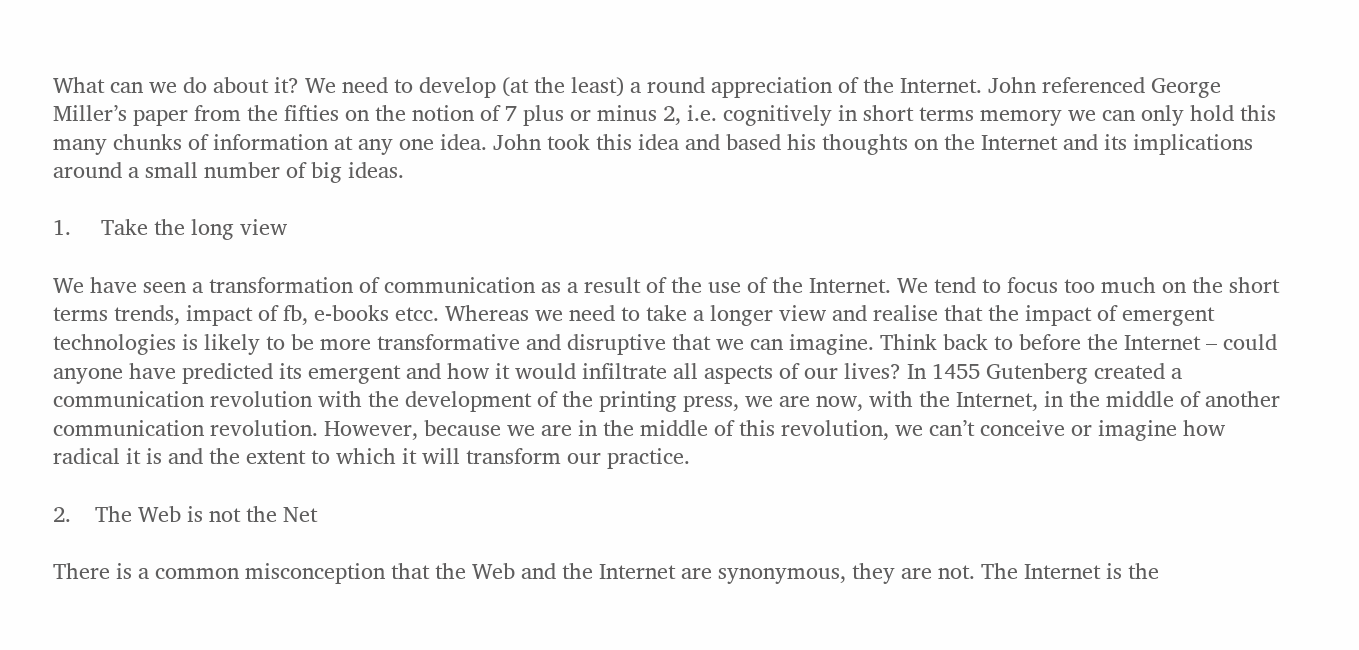What can we do about it? We need to develop (at the least) a round appreciation of the Internet. John referenced George Miller’s paper from the fifties on the notion of 7 plus or minus 2, i.e. cognitively in short terms memory we can only hold this many chunks of information at any one idea. John took this idea and based his thoughts on the Internet and its implications around a small number of big ideas.

1.     Take the long view

We have seen a transformation of communication as a result of the use of the Internet. We tend to focus too much on the short terms trends, impact of fb, e-books etcc. Whereas we need to take a longer view and realise that the impact of emergent technologies is likely to be more transformative and disruptive that we can imagine. Think back to before the Internet – could anyone have predicted its emergent and how it would infiltrate all aspects of our lives? In 1455 Gutenberg created a communication revolution with the development of the printing press, we are now, with the Internet, in the middle of another communication revolution. However, because we are in the middle of this revolution, we can’t conceive or imagine how radical it is and the extent to which it will transform our practice.

2.    The Web is not the Net

There is a common misconception that the Web and the Internet are synonymous, they are not. The Internet is the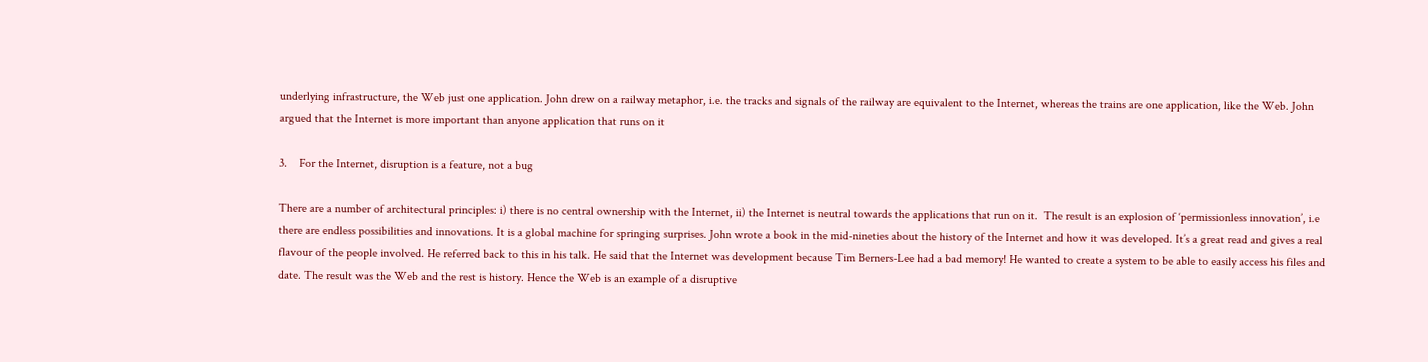underlying infrastructure, the Web just one application. John drew on a railway metaphor, i.e. the tracks and signals of the railway are equivalent to the Internet, whereas the trains are one application, like the Web. John argued that the Internet is more important than anyone application that runs on it

3.    For the Internet, disruption is a feature, not a bug

There are a number of architectural principles: i) there is no central ownership with the Internet, ii) the Internet is neutral towards the applications that run on it.  The result is an explosion of ‘permissionless innovation’, i.e there are endless possibilities and innovations. It is a global machine for springing surprises. John wrote a book in the mid-nineties about the history of the Internet and how it was developed. It’s a great read and gives a real flavour of the people involved. He referred back to this in his talk. He said that the Internet was development because Tim Berners-Lee had a bad memory! He wanted to create a system to be able to easily access his files and date. The result was the Web and the rest is history. Hence the Web is an example of a disruptive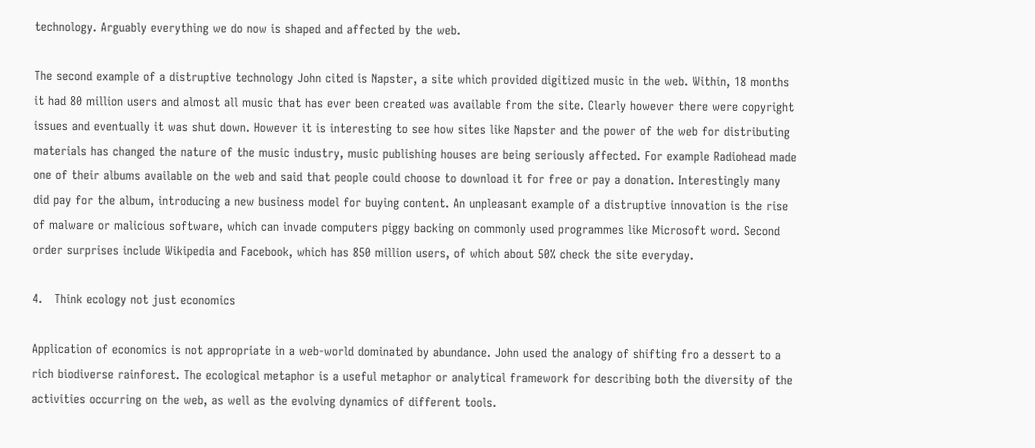technology. Arguably everything we do now is shaped and affected by the web.

The second example of a distruptive technology John cited is Napster, a site which provided digitized music in the web. Within, 18 months it had 80 million users and almost all music that has ever been created was available from the site. Clearly however there were copyright issues and eventually it was shut down. However it is interesting to see how sites like Napster and the power of the web for distributing materials has changed the nature of the music industry, music publishing houses are being seriously affected. For example Radiohead made one of their albums available on the web and said that people could choose to download it for free or pay a donation. Interestingly many did pay for the album, introducing a new business model for buying content. An unpleasant example of a distruptive innovation is the rise of malware or malicious software, which can invade computers piggy backing on commonly used programmes like Microsoft word. Second order surprises include Wikipedia and Facebook, which has 850 million users, of which about 50% check the site everyday.

4.   Think ecology not just economics

Application of economics is not appropriate in a web-world dominated by abundance. John used the analogy of shifting fro a dessert to a rich biodiverse rainforest. The ecological metaphor is a useful metaphor or analytical framework for describing both the diversity of the activities occurring on the web, as well as the evolving dynamics of different tools.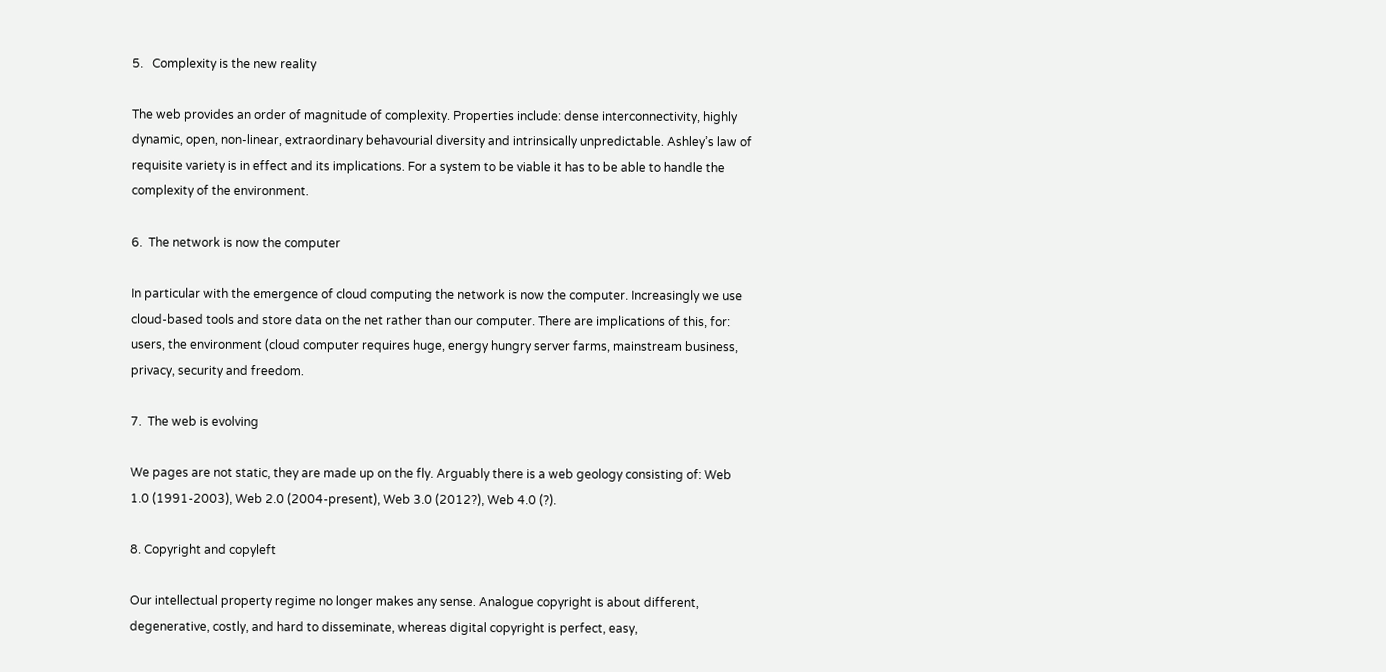5.   Complexity is the new reality

The web provides an order of magnitude of complexity. Properties include: dense interconnectivity, highly dynamic, open, non-linear, extraordinary behavourial diversity and intrinsically unpredictable. Ashley’s law of requisite variety is in effect and its implications. For a system to be viable it has to be able to handle the complexity of the environment.

6.  The network is now the computer

In particular with the emergence of cloud computing the network is now the computer. Increasingly we use cloud-based tools and store data on the net rather than our computer. There are implications of this, for: users, the environment (cloud computer requires huge, energy hungry server farms, mainstream business, privacy, security and freedom.

7.  The web is evolving

We pages are not static, they are made up on the fly. Arguably there is a web geology consisting of: Web 1.0 (1991-2003), Web 2.0 (2004-present), Web 3.0 (2012?), Web 4.0 (?).

8. Copyright and copyleft

Our intellectual property regime no longer makes any sense. Analogue copyright is about different, degenerative, costly, and hard to disseminate, whereas digital copyright is perfect, easy,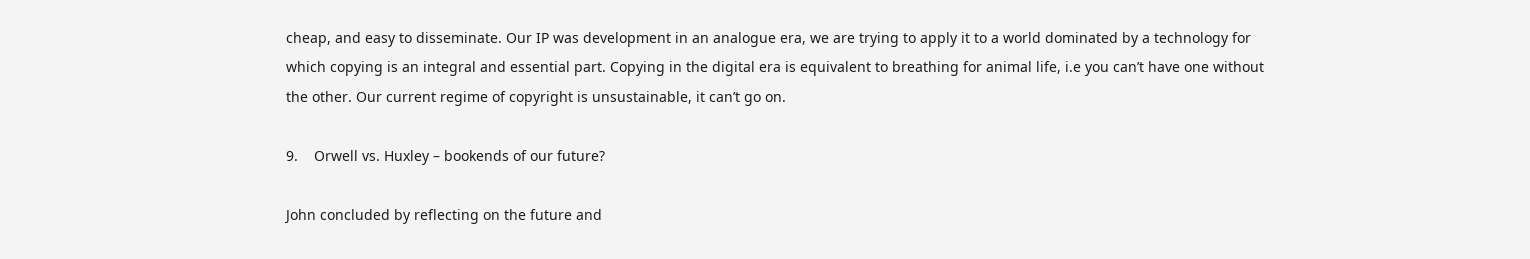cheap, and easy to disseminate. Our IP was development in an analogue era, we are trying to apply it to a world dominated by a technology for which copying is an integral and essential part. Copying in the digital era is equivalent to breathing for animal life, i.e you can’t have one without the other. Our current regime of copyright is unsustainable, it can’t go on.

9.    Orwell vs. Huxley – bookends of our future?

John concluded by reflecting on the future and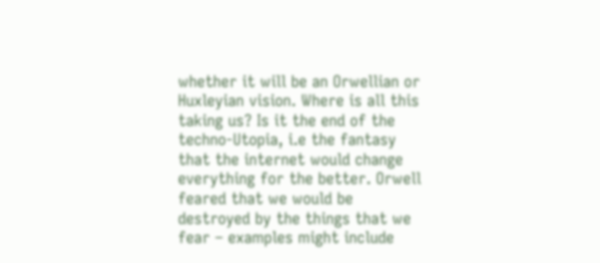whether it will be an Orwellian or Huxleyian vision. Where is all this taking us? Is it the end of the techno-Utopia, i.e the fantasy that the internet would change everything for the better. Orwell feared that we would be destroyed by the things that we fear – examples might include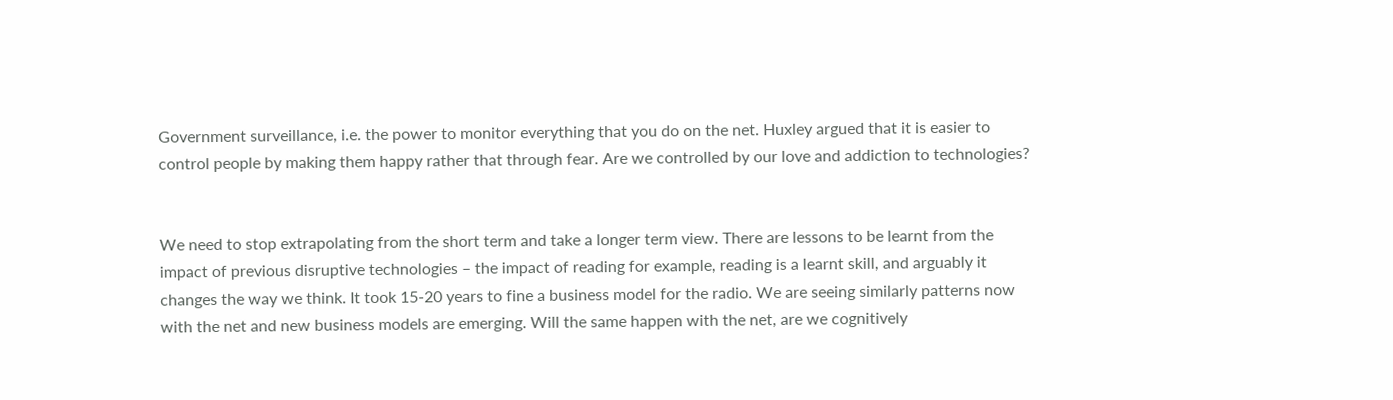Government surveillance, i.e. the power to monitor everything that you do on the net. Huxley argued that it is easier to control people by making them happy rather that through fear. Are we controlled by our love and addiction to technologies?


We need to stop extrapolating from the short term and take a longer term view. There are lessons to be learnt from the impact of previous disruptive technologies – the impact of reading for example, reading is a learnt skill, and arguably it changes the way we think. It took 15-20 years to fine a business model for the radio. We are seeing similarly patterns now with the net and new business models are emerging. Will the same happen with the net, are we cognitively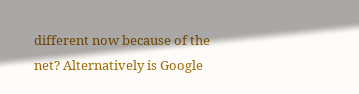different now because of the net? Alternatively is Google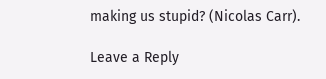making us stupid? (Nicolas Carr).

Leave a Reply